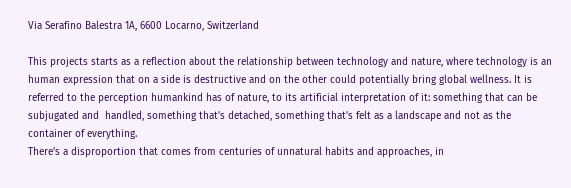Via Serafino Balestra 1A, 6600 Locarno, Switzerland

This projects starts as a reflection about the relationship between technology and nature, where technology is an human expression that on a side is destructive and on the other could potentially bring global wellness. It is referred to the perception humankind has of nature, to its artificial interpretation of it: something that can be subjugated and  handled, something that’s detached, something that’s felt as a landscape and not as the container of everything.
There's a disproportion that comes from centuries of unnatural habits and approaches, in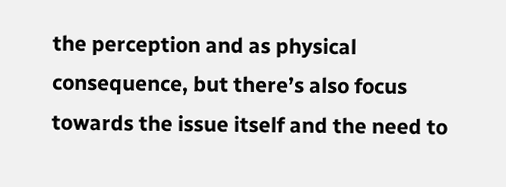the perception and as physical consequence, but there’s also focus towards the issue itself and the need to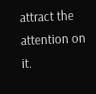attract the attention on it.